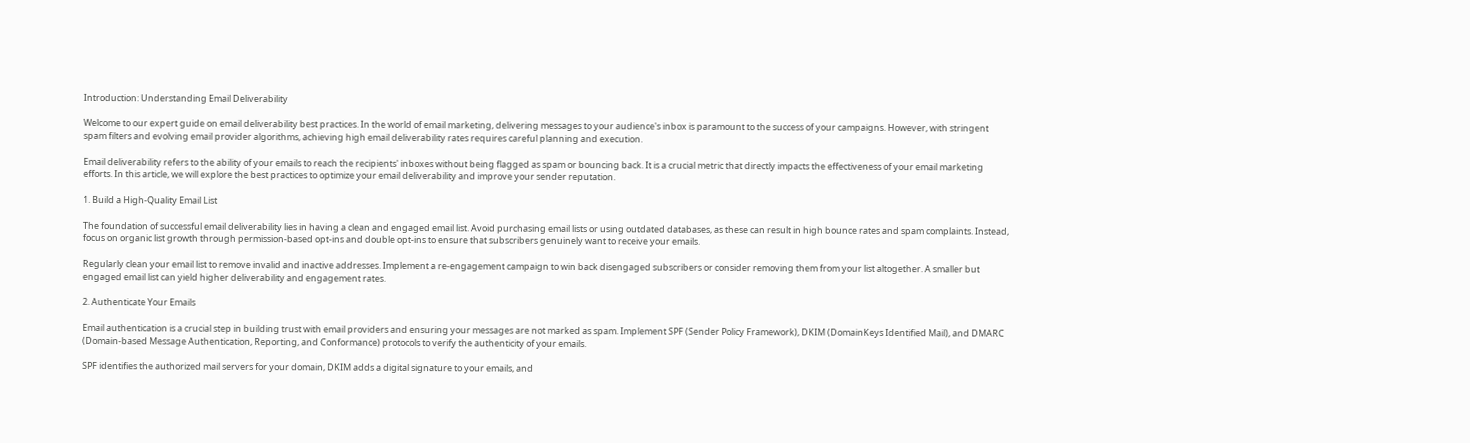Introduction: Understanding Email Deliverability

Welcome to our expert guide on email deliverability best practices. In the world of email marketing, delivering messages to your audience's inbox is paramount to the success of your campaigns. However, with stringent spam filters and evolving email provider algorithms, achieving high email deliverability rates requires careful planning and execution.

Email deliverability refers to the ability of your emails to reach the recipients' inboxes without being flagged as spam or bouncing back. It is a crucial metric that directly impacts the effectiveness of your email marketing efforts. In this article, we will explore the best practices to optimize your email deliverability and improve your sender reputation.

1. Build a High-Quality Email List

The foundation of successful email deliverability lies in having a clean and engaged email list. Avoid purchasing email lists or using outdated databases, as these can result in high bounce rates and spam complaints. Instead, focus on organic list growth through permission-based opt-ins and double opt-ins to ensure that subscribers genuinely want to receive your emails.

Regularly clean your email list to remove invalid and inactive addresses. Implement a re-engagement campaign to win back disengaged subscribers or consider removing them from your list altogether. A smaller but engaged email list can yield higher deliverability and engagement rates.

2. Authenticate Your Emails

Email authentication is a crucial step in building trust with email providers and ensuring your messages are not marked as spam. Implement SPF (Sender Policy Framework), DKIM (DomainKeys Identified Mail), and DMARC (Domain-based Message Authentication, Reporting, and Conformance) protocols to verify the authenticity of your emails.

SPF identifies the authorized mail servers for your domain, DKIM adds a digital signature to your emails, and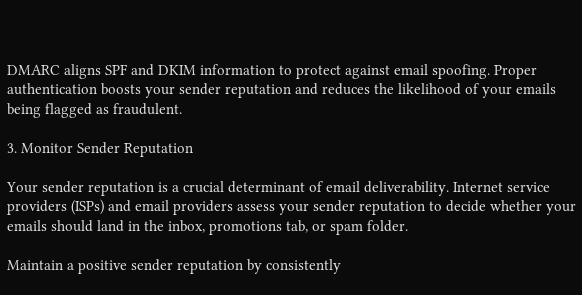DMARC aligns SPF and DKIM information to protect against email spoofing. Proper authentication boosts your sender reputation and reduces the likelihood of your emails being flagged as fraudulent.

3. Monitor Sender Reputation

Your sender reputation is a crucial determinant of email deliverability. Internet service providers (ISPs) and email providers assess your sender reputation to decide whether your emails should land in the inbox, promotions tab, or spam folder.

Maintain a positive sender reputation by consistently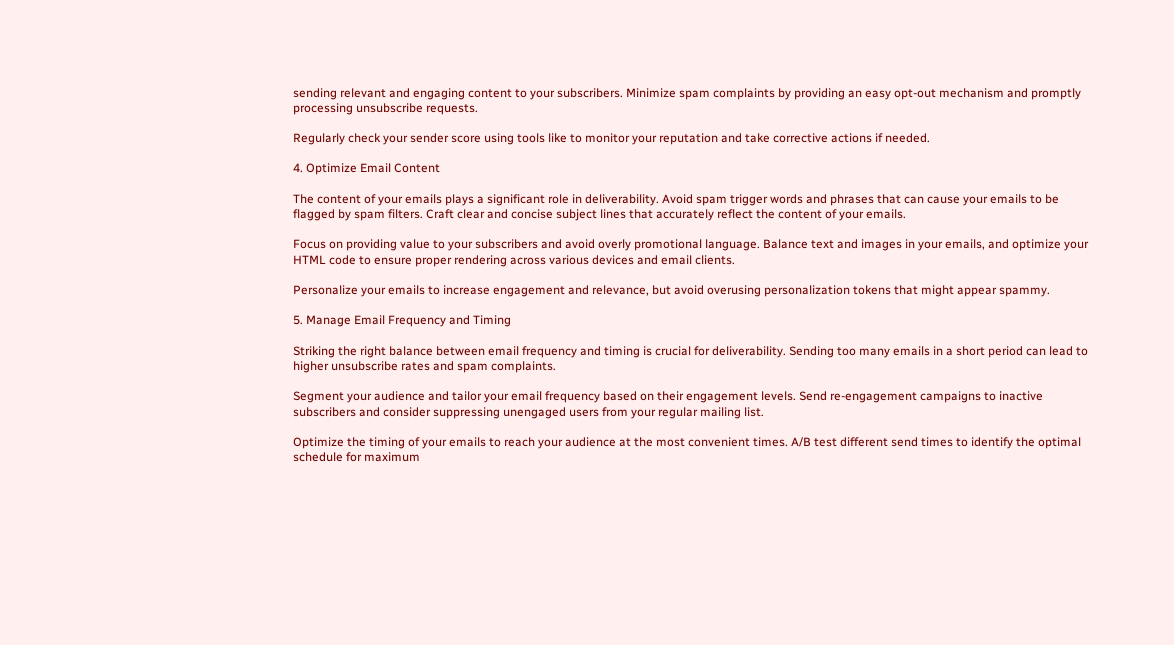sending relevant and engaging content to your subscribers. Minimize spam complaints by providing an easy opt-out mechanism and promptly processing unsubscribe requests.

Regularly check your sender score using tools like to monitor your reputation and take corrective actions if needed.

4. Optimize Email Content

The content of your emails plays a significant role in deliverability. Avoid spam trigger words and phrases that can cause your emails to be flagged by spam filters. Craft clear and concise subject lines that accurately reflect the content of your emails.

Focus on providing value to your subscribers and avoid overly promotional language. Balance text and images in your emails, and optimize your HTML code to ensure proper rendering across various devices and email clients.

Personalize your emails to increase engagement and relevance, but avoid overusing personalization tokens that might appear spammy.

5. Manage Email Frequency and Timing

Striking the right balance between email frequency and timing is crucial for deliverability. Sending too many emails in a short period can lead to higher unsubscribe rates and spam complaints.

Segment your audience and tailor your email frequency based on their engagement levels. Send re-engagement campaigns to inactive subscribers and consider suppressing unengaged users from your regular mailing list.

Optimize the timing of your emails to reach your audience at the most convenient times. A/B test different send times to identify the optimal schedule for maximum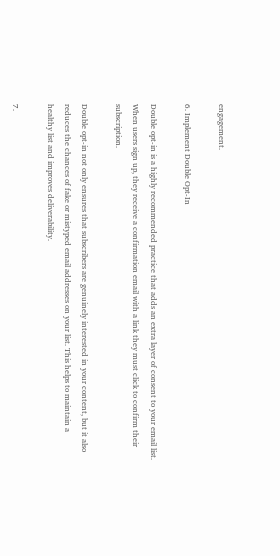engagement.

6. Implement Double Opt-In

Double opt-in is a highly recommended practice that adds an extra layer of consent to your email list. When users sign up, they receive a confirmation email with a link they must click to confirm their subscription.

Double opt-in not only ensures that subscribers are genuinely interested in your content, but it also reduces the chances of fake or mistyped email addresses on your list. This helps to maintain a healthy list and improves deliverability.

7.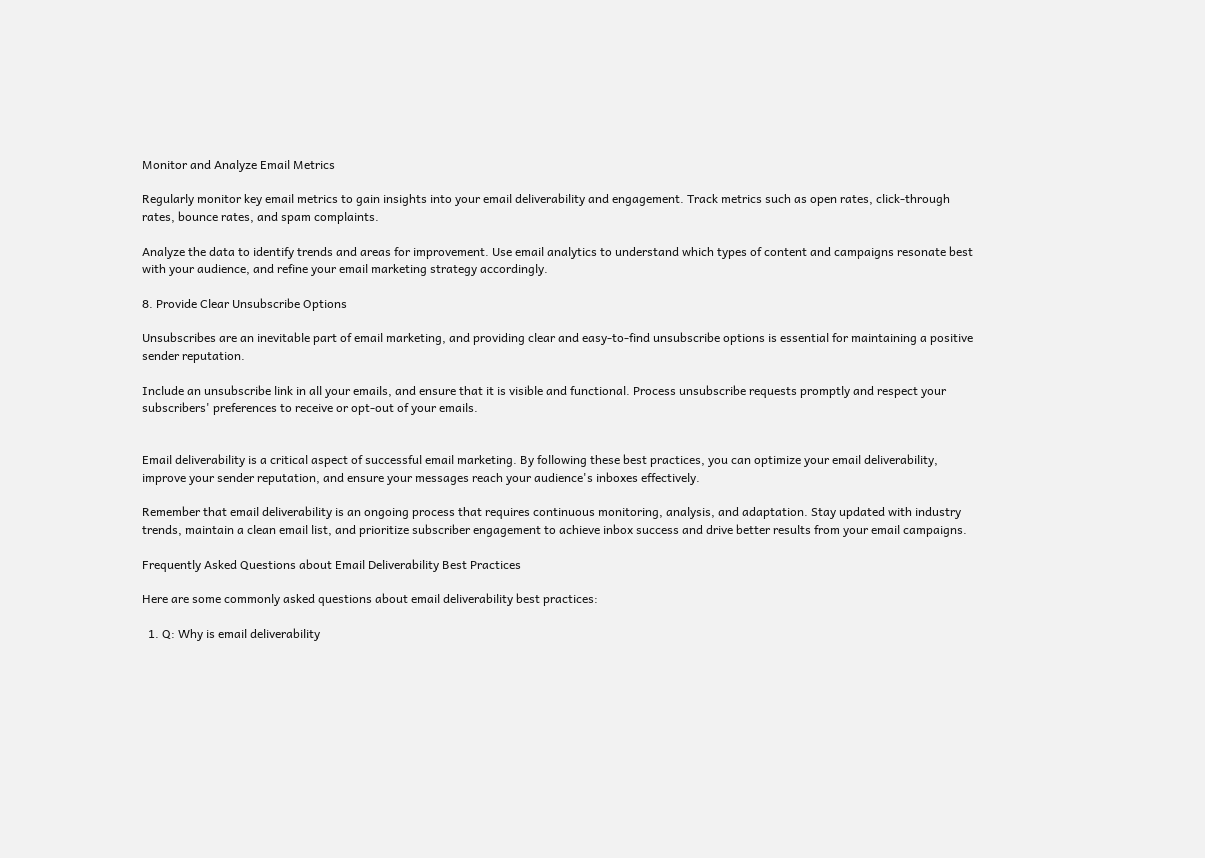Monitor and Analyze Email Metrics

Regularly monitor key email metrics to gain insights into your email deliverability and engagement. Track metrics such as open rates, click-through rates, bounce rates, and spam complaints.

Analyze the data to identify trends and areas for improvement. Use email analytics to understand which types of content and campaigns resonate best with your audience, and refine your email marketing strategy accordingly.

8. Provide Clear Unsubscribe Options

Unsubscribes are an inevitable part of email marketing, and providing clear and easy-to-find unsubscribe options is essential for maintaining a positive sender reputation.

Include an unsubscribe link in all your emails, and ensure that it is visible and functional. Process unsubscribe requests promptly and respect your subscribers' preferences to receive or opt-out of your emails.


Email deliverability is a critical aspect of successful email marketing. By following these best practices, you can optimize your email deliverability, improve your sender reputation, and ensure your messages reach your audience's inboxes effectively.

Remember that email deliverability is an ongoing process that requires continuous monitoring, analysis, and adaptation. Stay updated with industry trends, maintain a clean email list, and prioritize subscriber engagement to achieve inbox success and drive better results from your email campaigns.

Frequently Asked Questions about Email Deliverability Best Practices

Here are some commonly asked questions about email deliverability best practices:

  1. Q: Why is email deliverability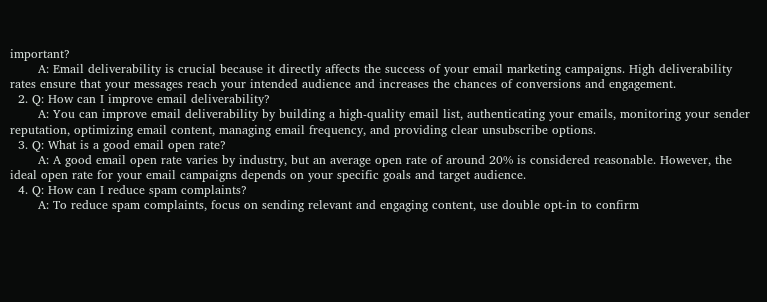important?
       A: Email deliverability is crucial because it directly affects the success of your email marketing campaigns. High deliverability rates ensure that your messages reach your intended audience and increases the chances of conversions and engagement.
  2. Q: How can I improve email deliverability?
       A: You can improve email deliverability by building a high-quality email list, authenticating your emails, monitoring your sender reputation, optimizing email content, managing email frequency, and providing clear unsubscribe options.
  3. Q: What is a good email open rate?
       A: A good email open rate varies by industry, but an average open rate of around 20% is considered reasonable. However, the ideal open rate for your email campaigns depends on your specific goals and target audience.
  4. Q: How can I reduce spam complaints?
       A: To reduce spam complaints, focus on sending relevant and engaging content, use double opt-in to confirm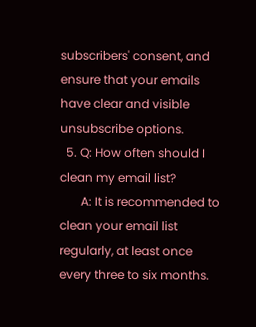subscribers' consent, and ensure that your emails have clear and visible unsubscribe options.
  5. Q: How often should I clean my email list?
       A: It is recommended to clean your email list regularly, at least once every three to six months.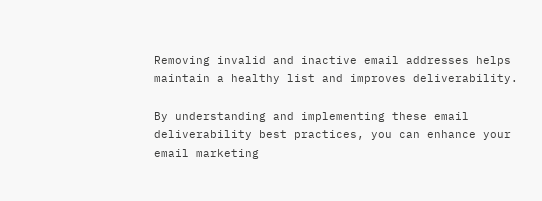Removing invalid and inactive email addresses helps maintain a healthy list and improves deliverability.

By understanding and implementing these email deliverability best practices, you can enhance your email marketing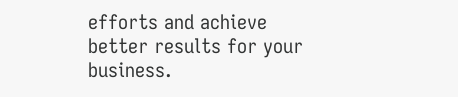efforts and achieve better results for your business.